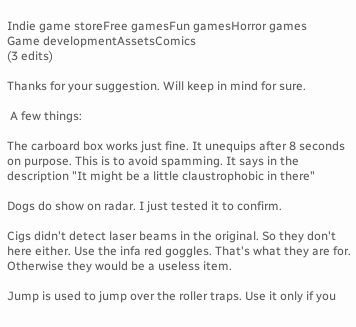Indie game storeFree gamesFun gamesHorror games
Game developmentAssetsComics
(3 edits)

Thanks for your suggestion. Will keep in mind for sure.

 A few things:

The carboard box works just fine. It unequips after 8 seconds on purpose. This is to avoid spamming. It says in the description "It might be a little claustrophobic in there"

Dogs do show on radar. I just tested it to confirm.

Cigs didn't detect laser beams in the original. So they don't here either. Use the infa red goggles. That's what they are for. Otherwise they would be a useless item.

Jump is used to jump over the roller traps. Use it only if you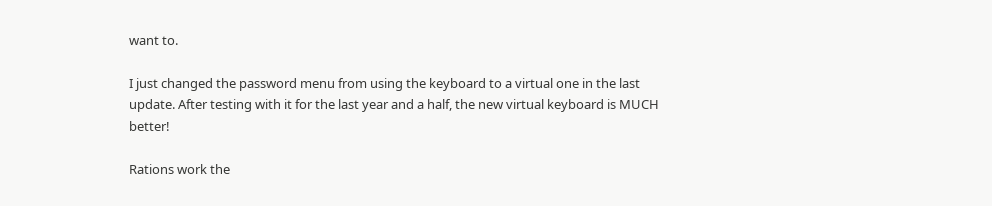want to.

I just changed the password menu from using the keyboard to a virtual one in the last update. After testing with it for the last year and a half, the new virtual keyboard is MUCH better!

Rations work the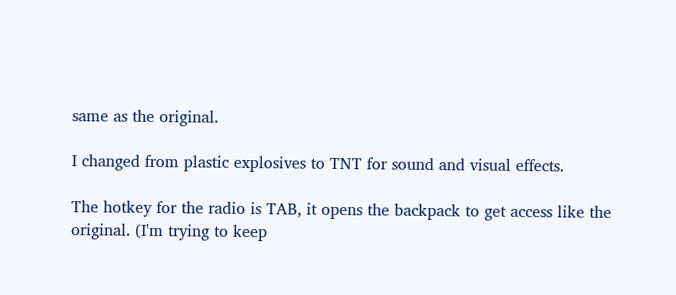same as the original.

I changed from plastic explosives to TNT for sound and visual effects.

The hotkey for the radio is TAB, it opens the backpack to get access like the original. (I'm trying to keep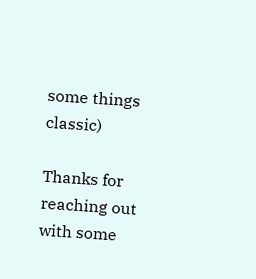some things classic)

Thanks for reaching out with some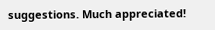suggestions. Much appreciated!